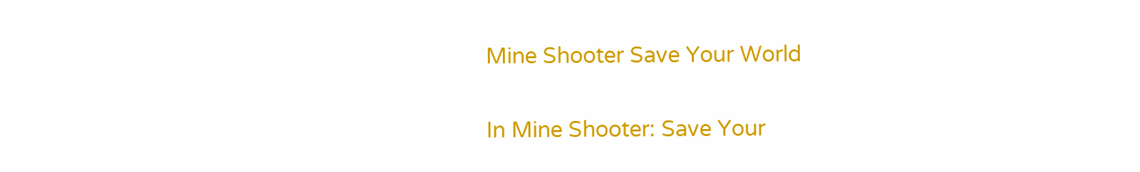Mine Shooter Save Your World

In Mine Shooter: Save Your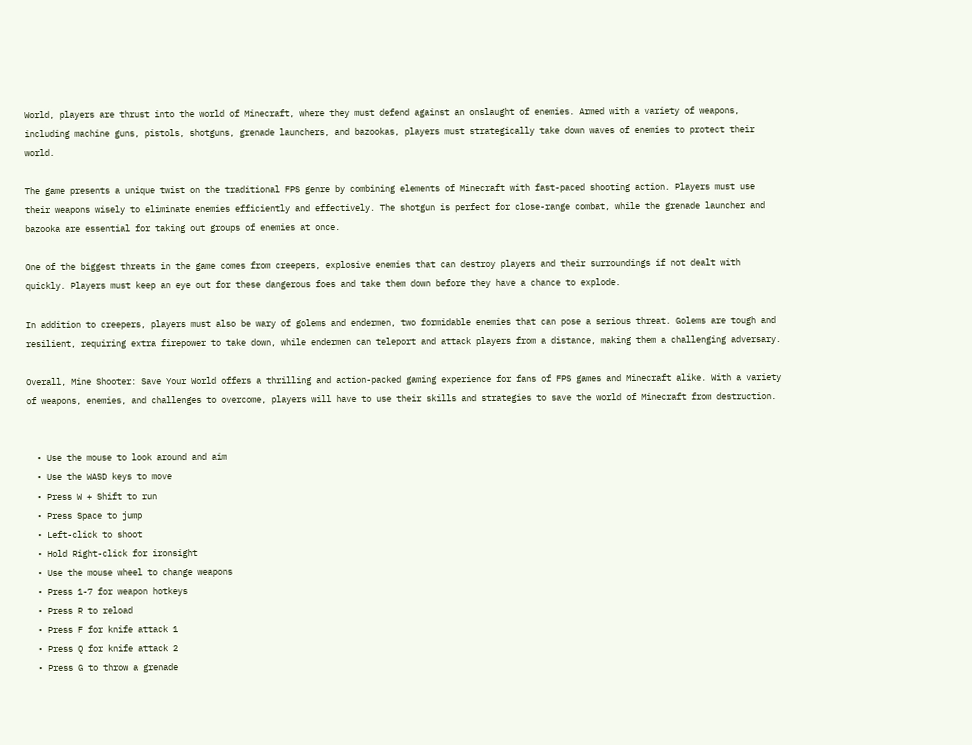World, players are thrust into the world of Minecraft, where they must defend against an onslaught of enemies. Armed with a variety of weapons, including machine guns, pistols, shotguns, grenade launchers, and bazookas, players must strategically take down waves of enemies to protect their world.

The game presents a unique twist on the traditional FPS genre by combining elements of Minecraft with fast-paced shooting action. Players must use their weapons wisely to eliminate enemies efficiently and effectively. The shotgun is perfect for close-range combat, while the grenade launcher and bazooka are essential for taking out groups of enemies at once.

One of the biggest threats in the game comes from creepers, explosive enemies that can destroy players and their surroundings if not dealt with quickly. Players must keep an eye out for these dangerous foes and take them down before they have a chance to explode.

In addition to creepers, players must also be wary of golems and endermen, two formidable enemies that can pose a serious threat. Golems are tough and resilient, requiring extra firepower to take down, while endermen can teleport and attack players from a distance, making them a challenging adversary.

Overall, Mine Shooter: Save Your World offers a thrilling and action-packed gaming experience for fans of FPS games and Minecraft alike. With a variety of weapons, enemies, and challenges to overcome, players will have to use their skills and strategies to save the world of Minecraft from destruction.


  • Use the mouse to look around and aim
  • Use the WASD keys to move
  • Press W + Shift to run
  • Press Space to jump
  • Left-click to shoot
  • Hold Right-click for ironsight
  • Use the mouse wheel to change weapons
  • Press 1-7 for weapon hotkeys
  • Press R to reload
  • Press F for knife attack 1
  • Press Q for knife attack 2
  • Press G to throw a grenade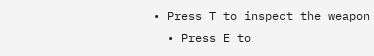• Press T to inspect the weapon
  • Press E to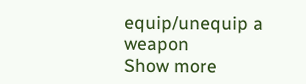equip/unequip a weapon
Show more